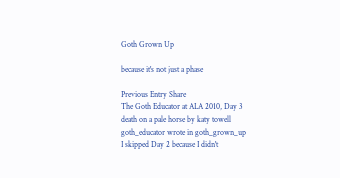Goth Grown Up

because it's not just a phase

Previous Entry Share
The Goth Educator at ALA 2010, Day 3
death on a pale horse by katy towell
goth_educator wrote in goth_grown_up
I skipped Day 2 because I didn't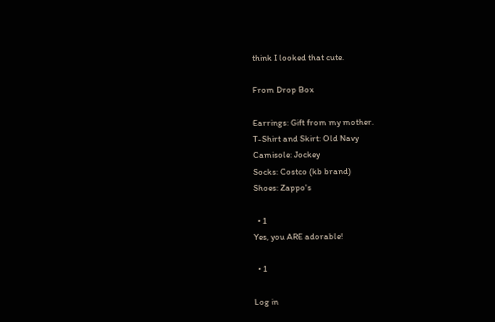think I looked that cute.

From Drop Box

Earrings: Gift from my mother.
T-Shirt and Skirt: Old Navy
Camisole: Jockey
Socks: Costco (kb brand)
Shoes: Zappo's

  • 1
Yes, you ARE adorable!

  • 1

Log in